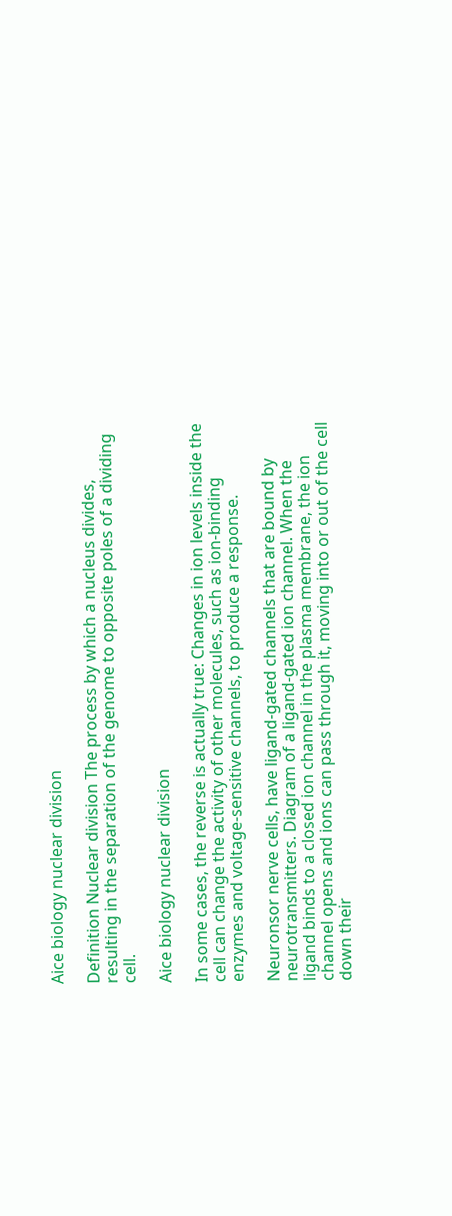Aice biology nuclear division

Definition Nuclear division The process by which a nucleus divides, resulting in the separation of the genome to opposite poles of a dividing cell.

Aice biology nuclear division

In some cases, the reverse is actually true: Changes in ion levels inside the cell can change the activity of other molecules, such as ion-binding enzymes and voltage-sensitive channels, to produce a response.

Neuronsor nerve cells, have ligand-gated channels that are bound by neurotransmitters. Diagram of a ligand-gated ion channel. When the ligand binds to a closed ion channel in the plasma membrane, the ion channel opens and ions can pass through it, moving into or out of the cell down their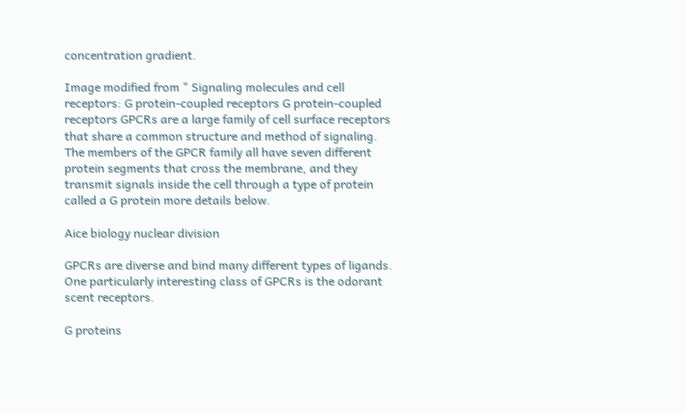concentration gradient.

Image modified from " Signaling molecules and cell receptors: G protein-coupled receptors G protein-coupled receptors GPCRs are a large family of cell surface receptors that share a common structure and method of signaling. The members of the GPCR family all have seven different protein segments that cross the membrane, and they transmit signals inside the cell through a type of protein called a G protein more details below.

Aice biology nuclear division

GPCRs are diverse and bind many different types of ligands. One particularly interesting class of GPCRs is the odorant scent receptors.

G proteins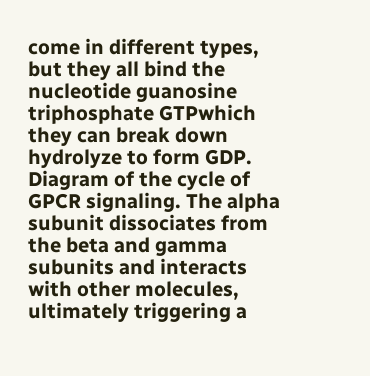come in different types, but they all bind the nucleotide guanosine triphosphate GTPwhich they can break down hydrolyze to form GDP. Diagram of the cycle of GPCR signaling. The alpha subunit dissociates from the beta and gamma subunits and interacts with other molecules, ultimately triggering a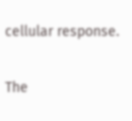cellular response.

The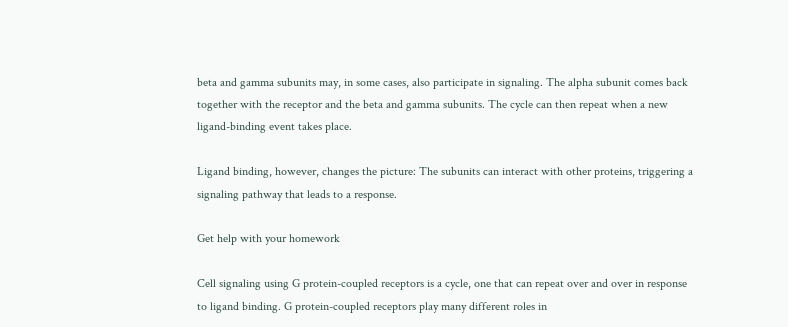beta and gamma subunits may, in some cases, also participate in signaling. The alpha subunit comes back together with the receptor and the beta and gamma subunits. The cycle can then repeat when a new ligand-binding event takes place.

Ligand binding, however, changes the picture: The subunits can interact with other proteins, triggering a signaling pathway that leads to a response.

Get help with your homework

Cell signaling using G protein-coupled receptors is a cycle, one that can repeat over and over in response to ligand binding. G protein-coupled receptors play many different roles in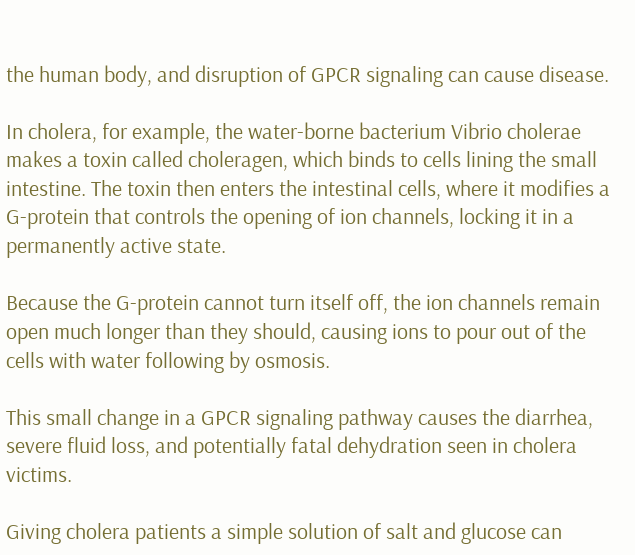the human body, and disruption of GPCR signaling can cause disease.

In cholera, for example, the water-borne bacterium Vibrio cholerae makes a toxin called choleragen, which binds to cells lining the small intestine. The toxin then enters the intestinal cells, where it modifies a G-protein that controls the opening of ion channels, locking it in a permanently active state.

Because the G-protein cannot turn itself off, the ion channels remain open much longer than they should, causing ions to pour out of the cells with water following by osmosis.

This small change in a GPCR signaling pathway causes the diarrhea, severe fluid loss, and potentially fatal dehydration seen in cholera victims.

Giving cholera patients a simple solution of salt and glucose can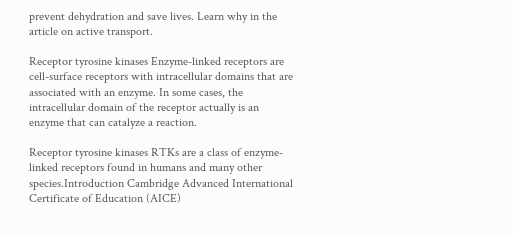prevent dehydration and save lives. Learn why in the article on active transport.

Receptor tyrosine kinases Enzyme-linked receptors are cell-surface receptors with intracellular domains that are associated with an enzyme. In some cases, the intracellular domain of the receptor actually is an enzyme that can catalyze a reaction.

Receptor tyrosine kinases RTKs are a class of enzyme-linked receptors found in humans and many other species.Introduction Cambridge Advanced International Certificate of Education (AICE)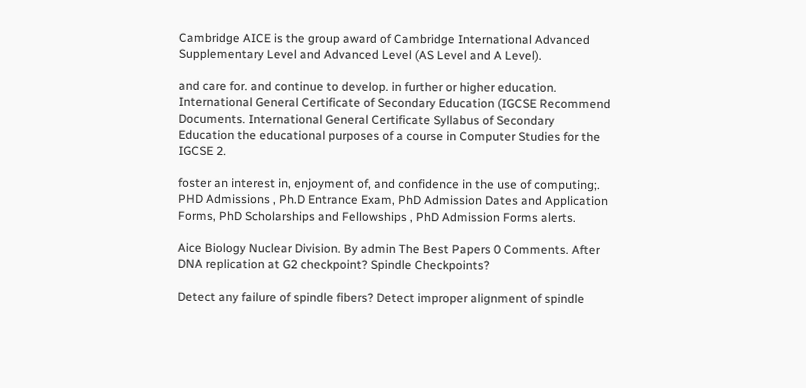Cambridge AICE is the group award of Cambridge International Advanced Supplementary Level and Advanced Level (AS Level and A Level).

and care for. and continue to develop. in further or higher education. International General Certificate of Secondary Education (IGCSE Recommend Documents. International General Certificate Syllabus of Secondary Education the educational purposes of a course in Computer Studies for the IGCSE 2.

foster an interest in, enjoyment of, and confidence in the use of computing;. PHD Admissions , Ph.D Entrance Exam, PhD Admission Dates and Application Forms, PhD Scholarships and Fellowships , PhD Admission Forms alerts.

Aice Biology Nuclear Division. By admin The Best Papers 0 Comments. After DNA replication at G2 checkpoint? Spindle Checkpoints?

Detect any failure of spindle fibers? Detect improper alignment of spindle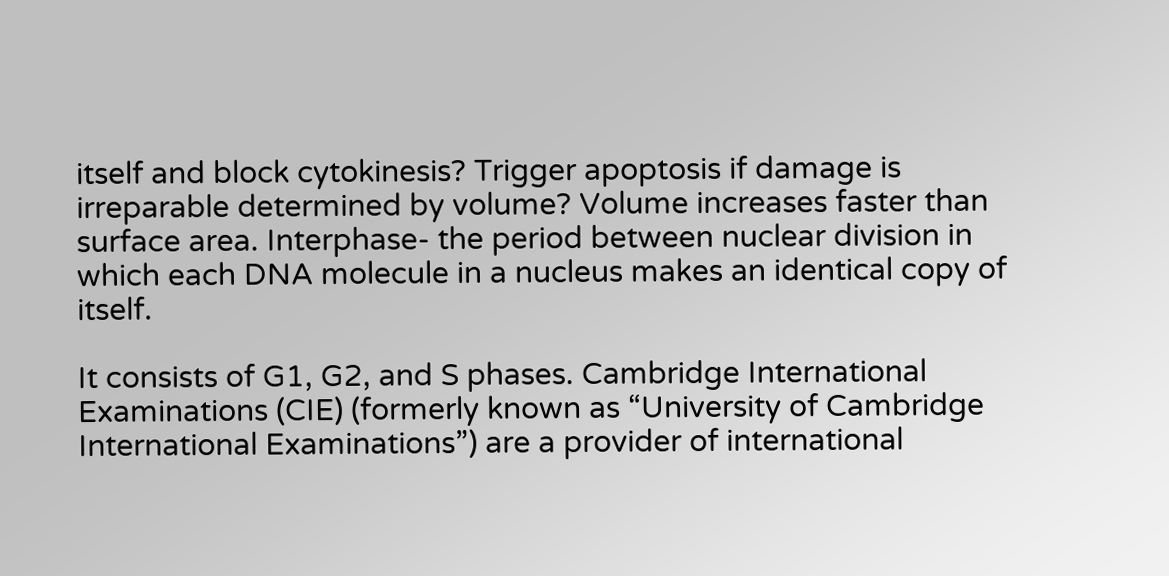itself and block cytokinesis? Trigger apoptosis if damage is irreparable determined by volume? Volume increases faster than surface area. Interphase- the period between nuclear division in which each DNA molecule in a nucleus makes an identical copy of itself.

It consists of G1, G2, and S phases. Cambridge International Examinations (CIE) (formerly known as “University of Cambridge International Examinations”) are a provider of international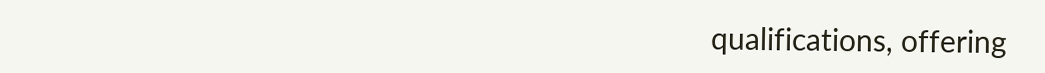qualifications, offering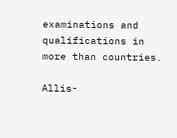examinations and qualifications in more than countries.

Allis-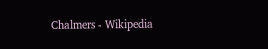Chalmers - Wikipedia